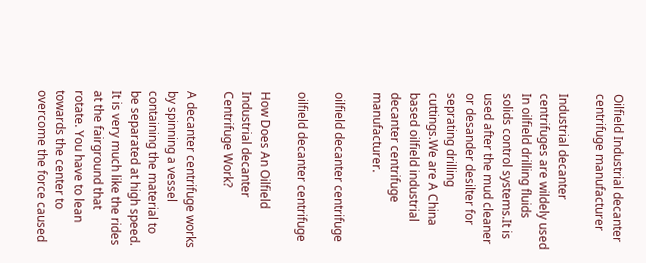Oilfield Industrial decanter centrifuge manufacturer

Industrial decanter centrifuges are wildely used In oilfield drilling fluids solids control systems.It is used after the mud cleaner or desander desilter for seprating drilling cuttings.We are A China based oilfield industrial decanter centrifuge manufacturer.

oilfield decanter centrifuge

oilfield decanter centrifuge

How Does An Oilfield Industrial decanter Centrifuge Work?

A decanter centrifuge works by spinning a vessel containing the material to be separated at high speed. It is very much like the rides at the fairground that rotate. You have to lean towards the center to overcome the force caused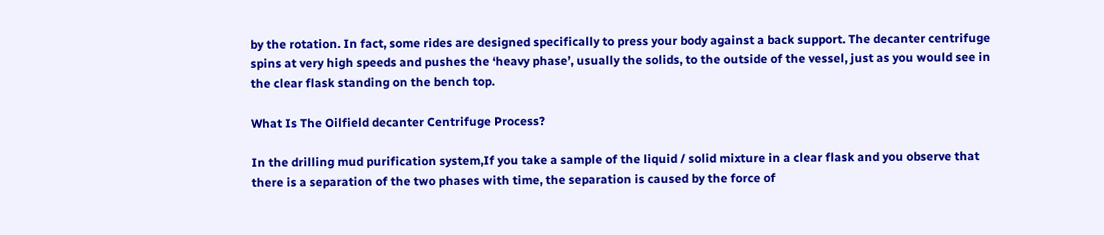by the rotation. In fact, some rides are designed specifically to press your body against a back support. The decanter centrifuge spins at very high speeds and pushes the ‘heavy phase’, usually the solids, to the outside of the vessel, just as you would see in the clear flask standing on the bench top.

What Is The Oilfield decanter Centrifuge Process?

In the drilling mud purification system,If you take a sample of the liquid / solid mixture in a clear flask and you observe that there is a separation of the two phases with time, the separation is caused by the force of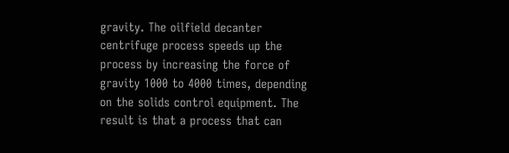gravity. The oilfield decanter centrifuge process speeds up the process by increasing the force of gravity 1000 to 4000 times, depending on the solids control equipment. The result is that a process that can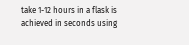take 1-12 hours in a flask is achieved in seconds using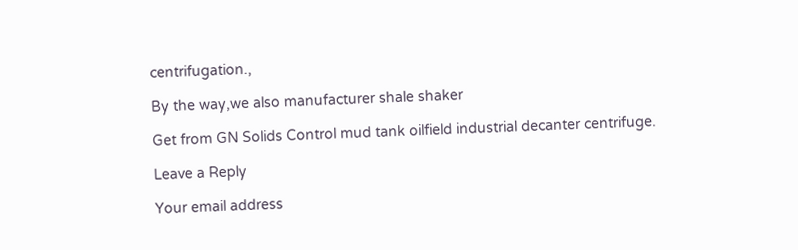centrifugation.,

By the way,we also manufacturer shale shaker

Get from GN Solids Control mud tank oilfield industrial decanter centrifuge.

Leave a Reply

Your email address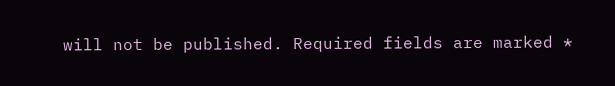will not be published. Required fields are marked *